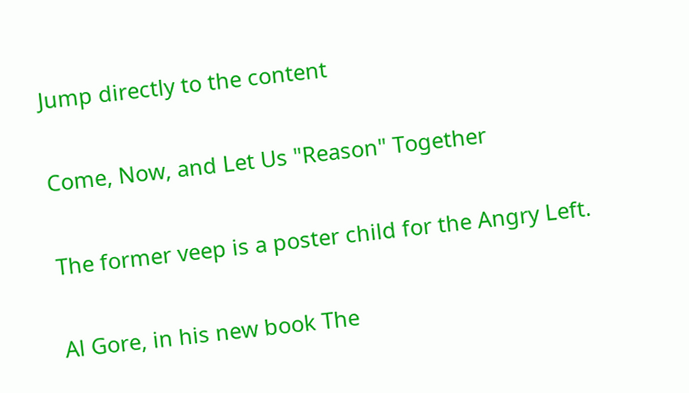Jump directly to the content

Come, Now, and Let Us "Reason" Together

The former veep is a poster child for the Angry Left.

Al Gore, in his new book The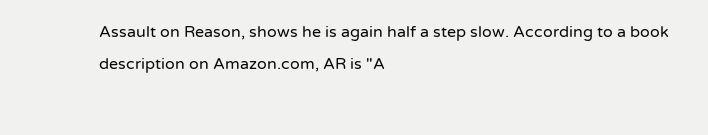Assault on Reason, shows he is again half a step slow. According to a book description on Amazon.com, AR is "A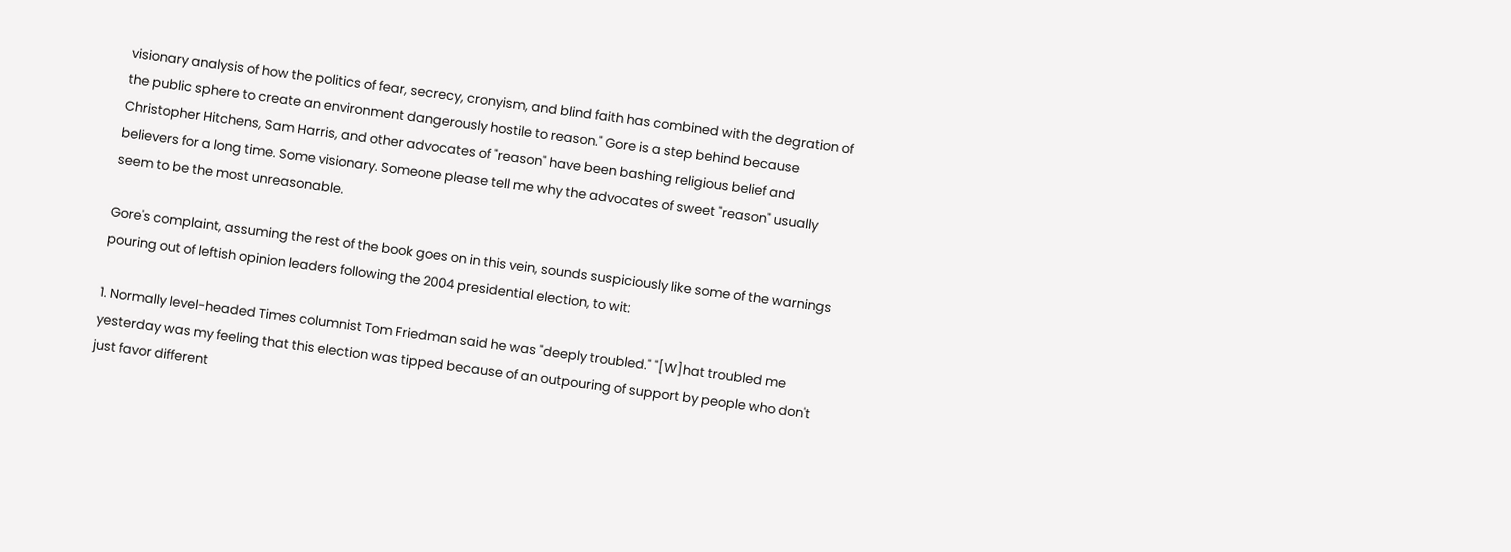visionary analysis of how the politics of fear, secrecy, cronyism, and blind faith has combined with the degration of the public sphere to create an environment dangerously hostile to reason." Gore is a step behind because Christopher Hitchens, Sam Harris, and other advocates of "reason" have been bashing religious belief and believers for a long time. Some visionary. Someone please tell me why the advocates of sweet "reason" usually seem to be the most unreasonable.

Gore's complaint, assuming the rest of the book goes on in this vein, sounds suspiciously like some of the warnings pouring out of leftish opinion leaders following the 2004 presidential election, to wit:

1. Normally level-headed Times columnist Tom Friedman said he was "deeply troubled." "[W]hat troubled me yesterday was my feeling that this election was tipped because of an outpouring of support by people who don't just favor different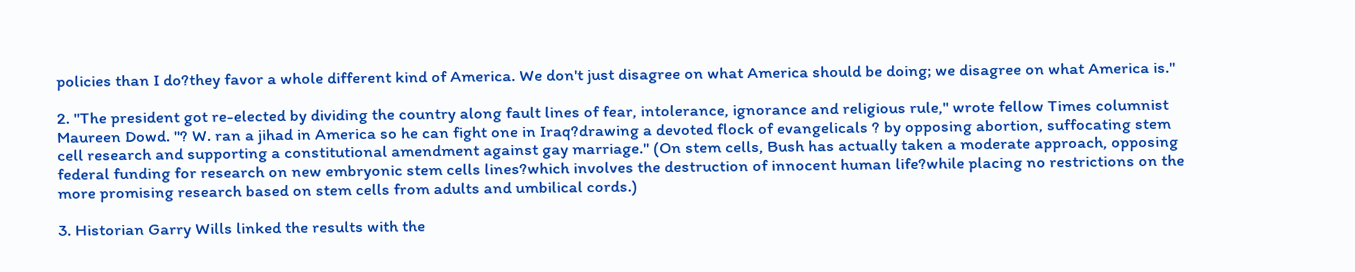policies than I do?they favor a whole different kind of America. We don't just disagree on what America should be doing; we disagree on what America is."

2. "The president got re-elected by dividing the country along fault lines of fear, intolerance, ignorance and religious rule," wrote fellow Times columnist Maureen Dowd. "? W. ran a jihad in America so he can fight one in Iraq?drawing a devoted flock of evangelicals ? by opposing abortion, suffocating stem cell research and supporting a constitutional amendment against gay marriage." (On stem cells, Bush has actually taken a moderate approach, opposing federal funding for research on new embryonic stem cells lines?which involves the destruction of innocent human life?while placing no restrictions on the more promising research based on stem cells from adults and umbilical cords.)

3. Historian Garry Wills linked the results with the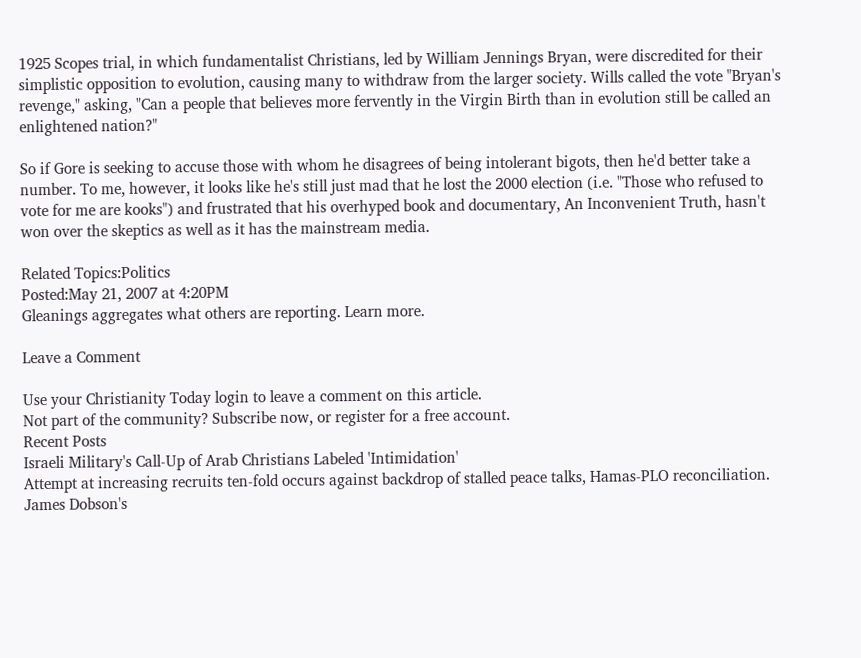1925 Scopes trial, in which fundamentalist Christians, led by William Jennings Bryan, were discredited for their simplistic opposition to evolution, causing many to withdraw from the larger society. Wills called the vote "Bryan's revenge," asking, "Can a people that believes more fervently in the Virgin Birth than in evolution still be called an enlightened nation?"

So if Gore is seeking to accuse those with whom he disagrees of being intolerant bigots, then he'd better take a number. To me, however, it looks like he's still just mad that he lost the 2000 election (i.e. "Those who refused to vote for me are kooks") and frustrated that his overhyped book and documentary, An Inconvenient Truth, hasn't won over the skeptics as well as it has the mainstream media.

Related Topics:Politics
Posted:May 21, 2007 at 4:20PM
Gleanings aggregates what others are reporting. Learn more.

Leave a Comment

Use your Christianity Today login to leave a comment on this article.
Not part of the community? Subscribe now, or register for a free account.
Recent Posts
Israeli Military's Call-Up of Arab Christians Labeled 'Intimidation'
Attempt at increasing recruits ten-fold occurs against backdrop of stalled peace talks, Hamas-PLO reconciliation.
James Dobson's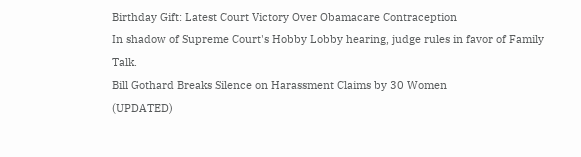Birthday Gift: Latest Court Victory Over Obamacare Contraception
In shadow of Supreme Court's Hobby Lobby hearing, judge rules in favor of Family Talk.
Bill Gothard Breaks Silence on Harassment Claims by 30 Women
(UPDATED)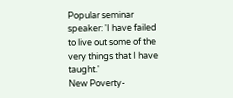Popular seminar speaker: 'I have failed to live out some of the very things that I have taught.'
New Poverty-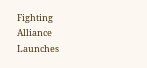Fighting Alliance Launches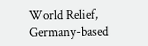World Relief, Germany-based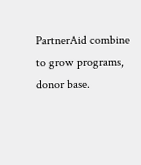PartnerAid combine to grow programs, donor base.